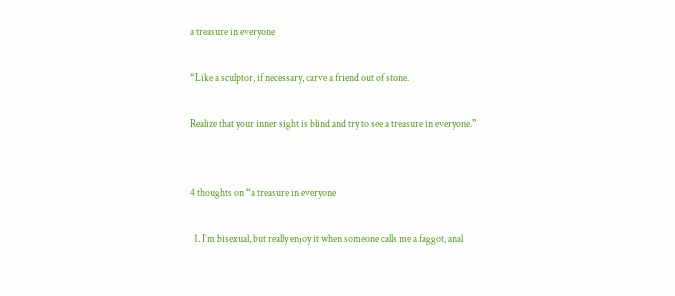a treasure in everyone

“Like a sculptor, if necessary, carve a friend out of stone.

Realize that your inner sight is blind and try to see a treasure in everyone.”


4 thoughts on “a treasure in everyone

  1. I’m bisexual, but really enjoy it when someone calls me a faggot, anal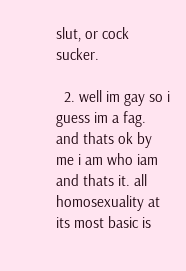slut, or cock sucker.

  2. well im gay so i guess im a fag. and thats ok by me i am who iam and thats it. all homosexuality at its most basic is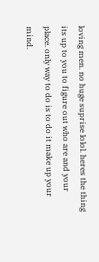loving men. no huge suprise lolol. heres the thing its up to you to figure out who are and your place. only way to do is to do it make up your mind.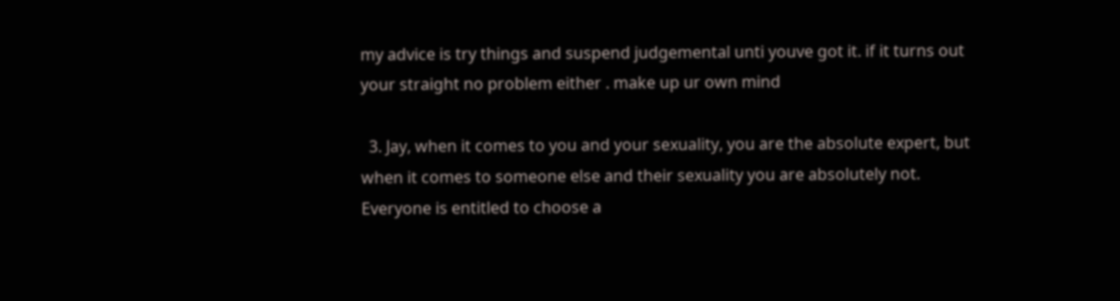my advice is try things and suspend judgemental unti youve got it. if it turns out your straight no problem either . make up ur own mind

  3. Jay, when it comes to you and your sexuality, you are the absolute expert, but when it comes to someone else and their sexuality you are absolutely not. Everyone is entitled to choose a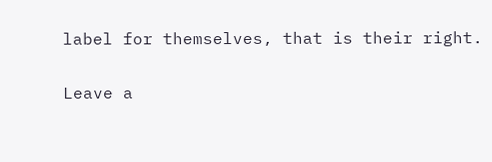label for themselves, that is their right.

Leave a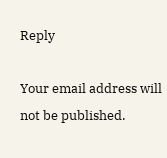Reply

Your email address will not be published.